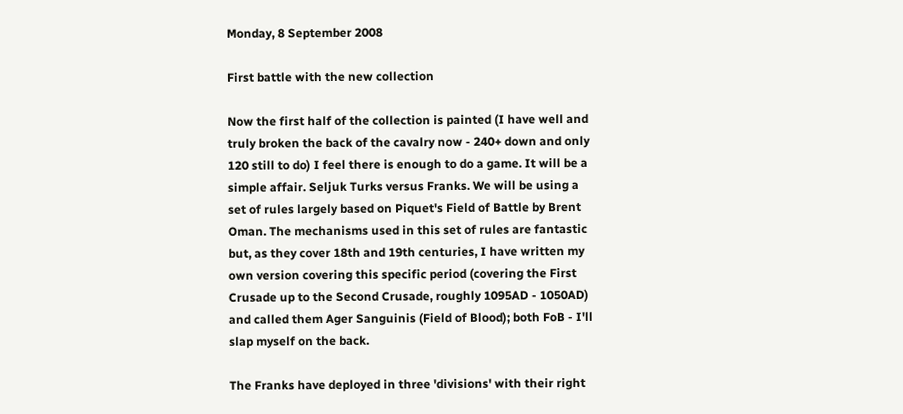Monday, 8 September 2008

First battle with the new collection

Now the first half of the collection is painted (I have well and truly broken the back of the cavalry now - 240+ down and only 120 still to do) I feel there is enough to do a game. It will be a simple affair. Seljuk Turks versus Franks. We will be using a set of rules largely based on Piquet's Field of Battle by Brent Oman. The mechanisms used in this set of rules are fantastic but, as they cover 18th and 19th centuries, I have written my own version covering this specific period (covering the First Crusade up to the Second Crusade, roughly 1095AD - 1050AD) and called them Ager Sanguinis (Field of Blood); both FoB - I'll slap myself on the back.

The Franks have deployed in three 'divisions' with their right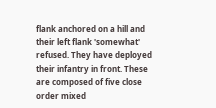flank anchored on a hill and their left flank 'somewhat' refused. They have deployed their infantry in front. These are composed of five close order mixed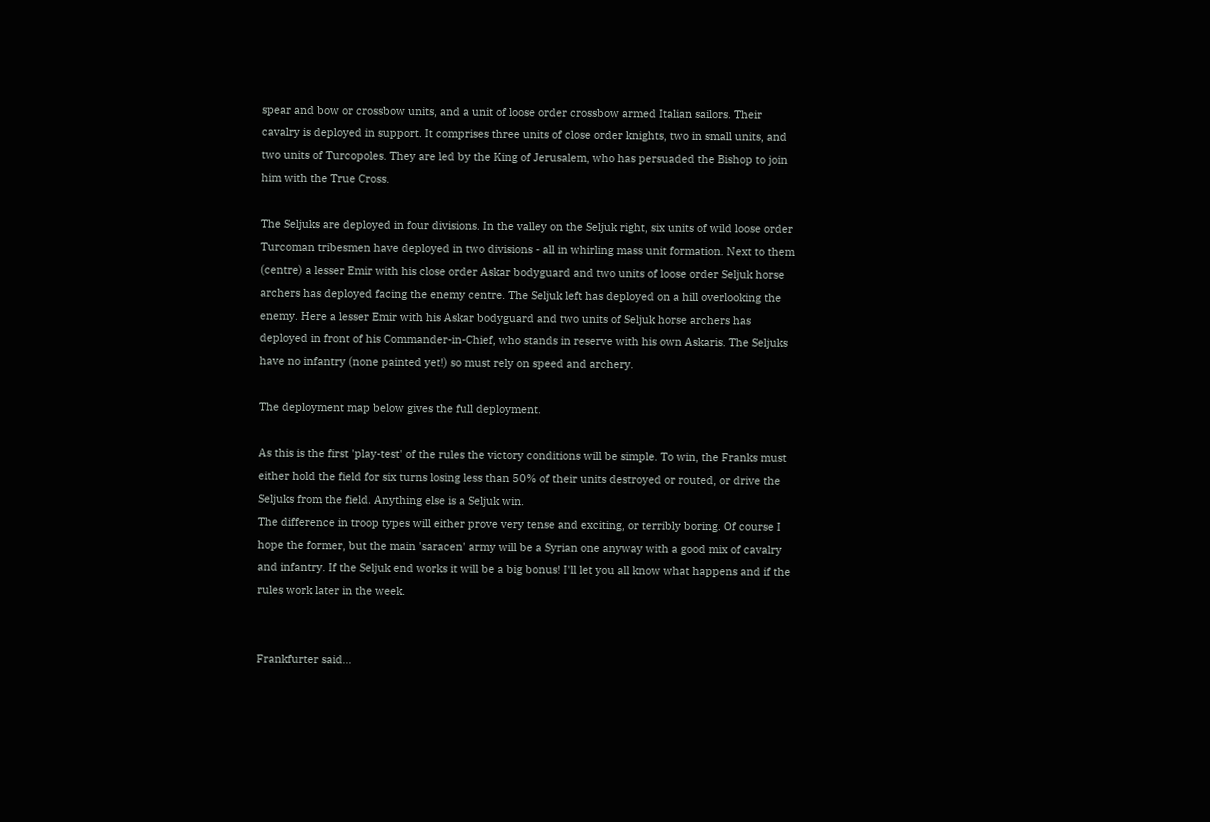spear and bow or crossbow units, and a unit of loose order crossbow armed Italian sailors. Their cavalry is deployed in support. It comprises three units of close order knights, two in small units, and two units of Turcopoles. They are led by the King of Jerusalem, who has persuaded the Bishop to join him with the True Cross.

The Seljuks are deployed in four divisions. In the valley on the Seljuk right, six units of wild loose order Turcoman tribesmen have deployed in two divisions - all in whirling mass unit formation. Next to them (centre) a lesser Emir with his close order Askar bodyguard and two units of loose order Seljuk horse archers has deployed facing the enemy centre. The Seljuk left has deployed on a hill overlooking the enemy. Here a lesser Emir with his Askar bodyguard and two units of Seljuk horse archers has deployed in front of his Commander-in-Chief, who stands in reserve with his own Askaris. The Seljuks have no infantry (none painted yet!) so must rely on speed and archery.

The deployment map below gives the full deployment.

As this is the first 'play-test' of the rules the victory conditions will be simple. To win, the Franks must either hold the field for six turns losing less than 50% of their units destroyed or routed, or drive the Seljuks from the field. Anything else is a Seljuk win.
The difference in troop types will either prove very tense and exciting, or terribly boring. Of course I hope the former, but the main 'saracen' army will be a Syrian one anyway with a good mix of cavalry and infantry. If the Seljuk end works it will be a big bonus! I'll let you all know what happens and if the rules work later in the week.


Frankfurter said...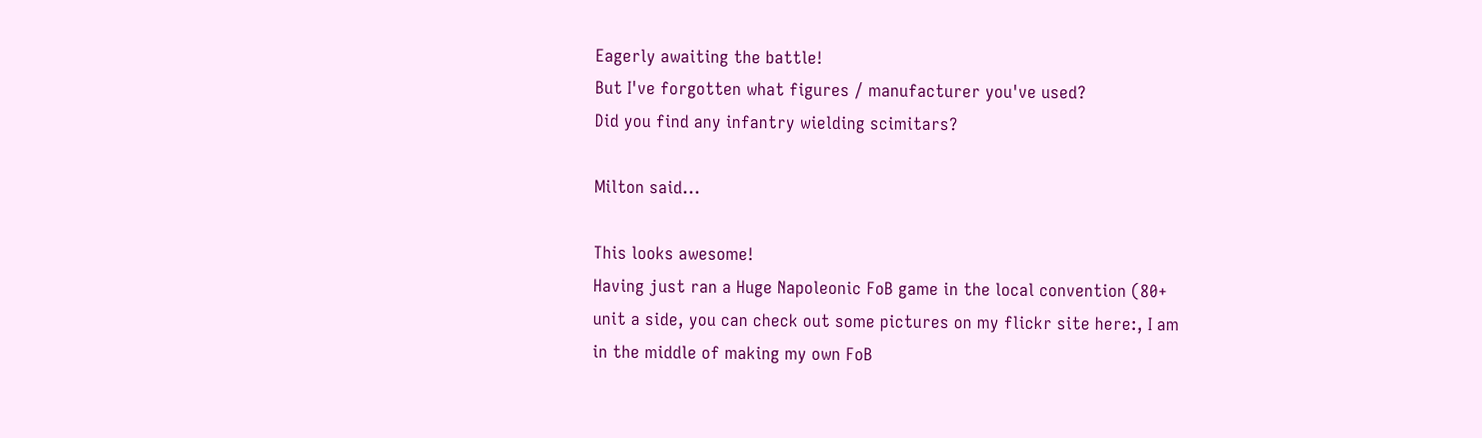Eagerly awaiting the battle!
But I've forgotten what figures / manufacturer you've used?
Did you find any infantry wielding scimitars?

Milton said...

This looks awesome!
Having just ran a Huge Napoleonic FoB game in the local convention (80+ unit a side, you can check out some pictures on my flickr site here:, I am in the middle of making my own FoB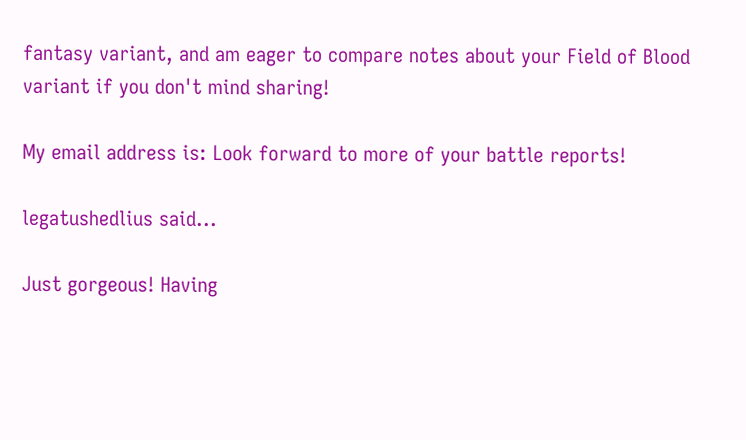fantasy variant, and am eager to compare notes about your Field of Blood variant if you don't mind sharing!

My email address is: Look forward to more of your battle reports!

legatushedlius said...

Just gorgeous! Having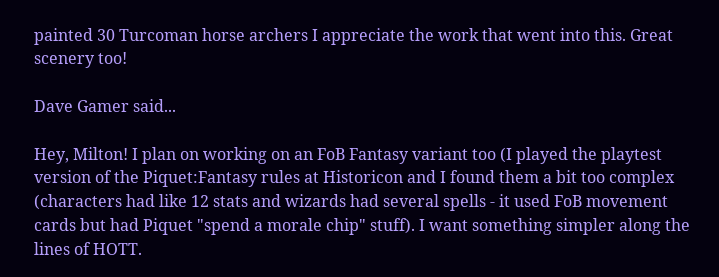painted 30 Turcoman horse archers I appreciate the work that went into this. Great scenery too!

Dave Gamer said...

Hey, Milton! I plan on working on an FoB Fantasy variant too (I played the playtest version of the Piquet:Fantasy rules at Historicon and I found them a bit too complex (characters had like 12 stats and wizards had several spells - it used FoB movement cards but had Piquet "spend a morale chip" stuff). I want something simpler along the lines of HOTT.